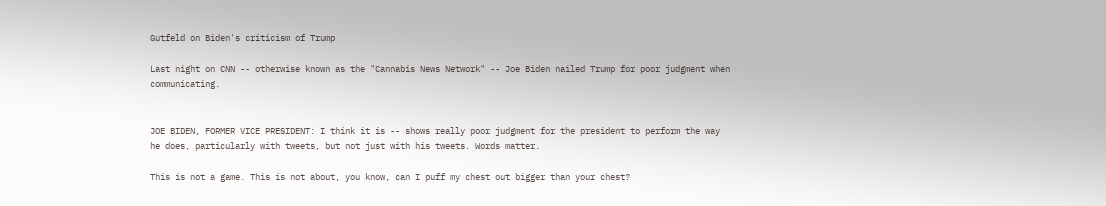Gutfeld on Biden's criticism of Trump

Last night on CNN -- otherwise known as the "Cannabis News Network" -- Joe Biden nailed Trump for poor judgment when communicating.


JOE BIDEN, FORMER VICE PRESIDENT: I think it is -- shows really poor judgment for the president to perform the way he does, particularly with tweets, but not just with his tweets. Words matter.

This is not a game. This is not about, you know, can I puff my chest out bigger than your chest?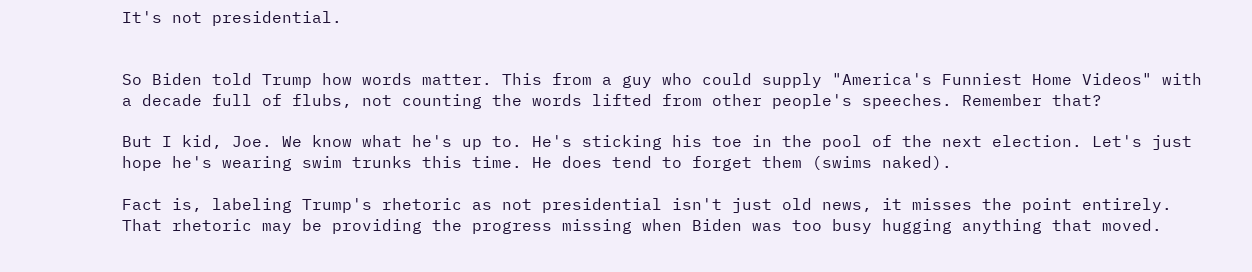It's not presidential.


So Biden told Trump how words matter. This from a guy who could supply "America's Funniest Home Videos" with a decade full of flubs, not counting the words lifted from other people's speeches. Remember that?

But I kid, Joe. We know what he's up to. He's sticking his toe in the pool of the next election. Let's just hope he's wearing swim trunks this time. He does tend to forget them (swims naked).

Fact is, labeling Trump's rhetoric as not presidential isn't just old news, it misses the point entirely. That rhetoric may be providing the progress missing when Biden was too busy hugging anything that moved.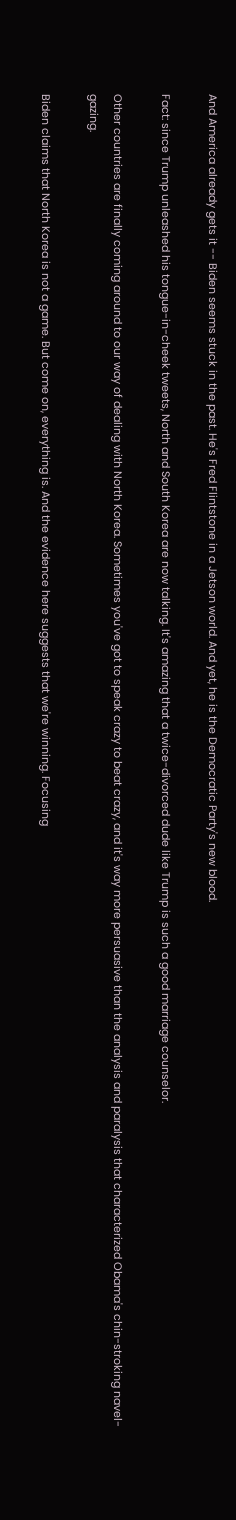And America already gets it -- Biden seems stuck in the past. He's Fred Flintstone in a Jetson world. And yet, he is the Democratic Party's new blood.

Fact: since Trump unleashed his tongue-in-cheek tweets, North and South Korea are now talking. It's amazing that a twice-divorced dude like Trump is such a good marriage counselor.

Other countries are finally coming around to our way of dealing with North Korea. Sometimes you've got to speak crazy to beat crazy, and it's way more persuasive than the analysis and paralysis that characterized Obama's chin-stroking navel-gazing.

Biden claims that North Korea is not a game. But come on, everything is. And the evidence here suggests that we're winning. Focusing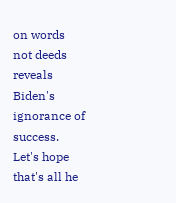on words not deeds reveals Biden's ignorance of success. Let's hope that's all he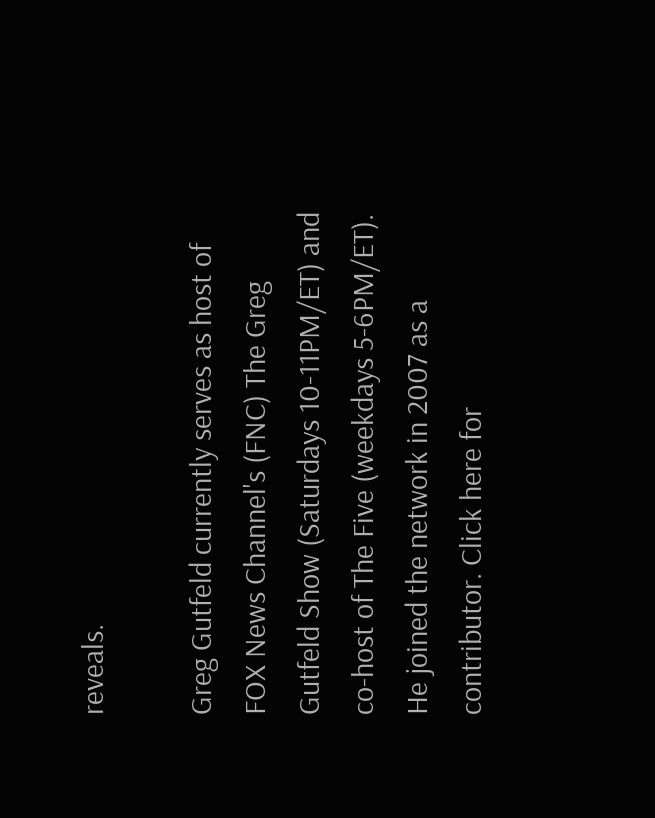reveals.

Greg Gutfeld currently serves as host of FOX News Channel's (FNC) The Greg Gutfeld Show (Saturdays 10-11PM/ET) and co-host of The Five (weekdays 5-6PM/ET). He joined the network in 2007 as a contributor. Click here for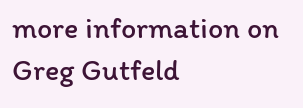more information on Greg Gutfeld